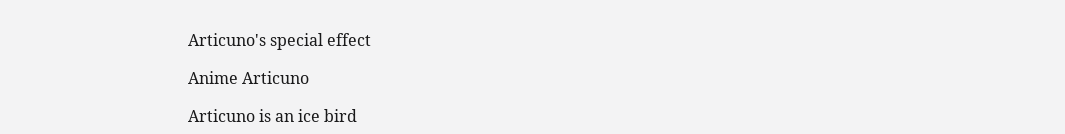Articuno's special effect

Anime Articuno

Articuno is an ice bird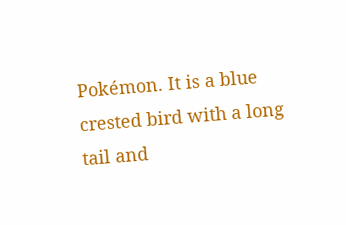Pokémon. It is a blue crested bird with a long tail and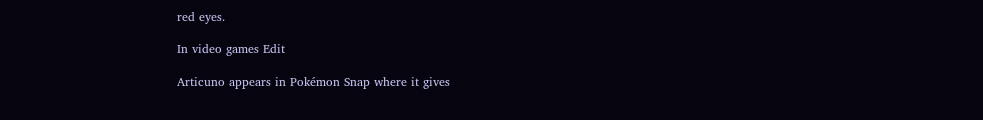red eyes.

In video games Edit

Articuno appears in Pokémon Snap where it gives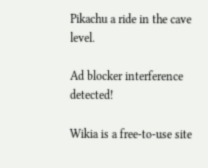Pikachu a ride in the cave level.

Ad blocker interference detected!

Wikia is a free-to-use site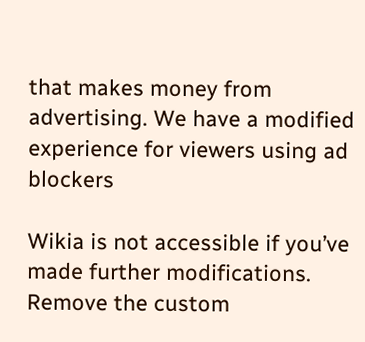that makes money from advertising. We have a modified experience for viewers using ad blockers

Wikia is not accessible if you’ve made further modifications. Remove the custom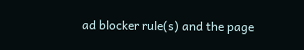ad blocker rule(s) and the page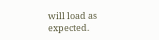will load as expected.